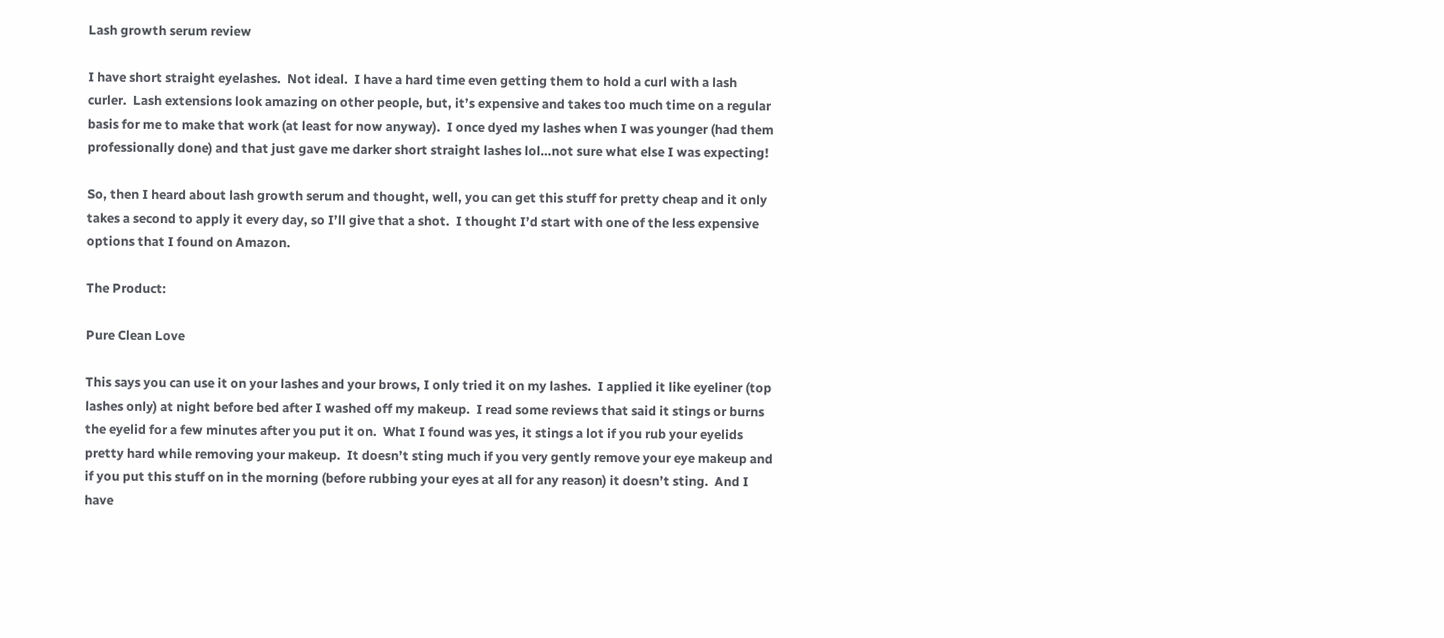Lash growth serum review

I have short straight eyelashes.  Not ideal.  I have a hard time even getting them to hold a curl with a lash curler.  Lash extensions look amazing on other people, but, it’s expensive and takes too much time on a regular basis for me to make that work (at least for now anyway).  I once dyed my lashes when I was younger (had them professionally done) and that just gave me darker short straight lashes lol…not sure what else I was expecting!

So, then I heard about lash growth serum and thought, well, you can get this stuff for pretty cheap and it only takes a second to apply it every day, so I’ll give that a shot.  I thought I’d start with one of the less expensive options that I found on Amazon.

The Product:

Pure Clean Love

This says you can use it on your lashes and your brows, I only tried it on my lashes.  I applied it like eyeliner (top lashes only) at night before bed after I washed off my makeup.  I read some reviews that said it stings or burns the eyelid for a few minutes after you put it on.  What I found was yes, it stings a lot if you rub your eyelids pretty hard while removing your makeup.  It doesn’t sting much if you very gently remove your eye makeup and if you put this stuff on in the morning (before rubbing your eyes at all for any reason) it doesn’t sting.  And I have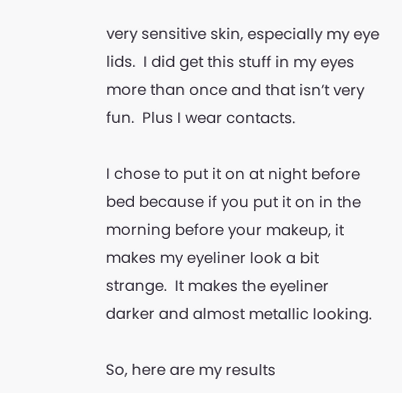very sensitive skin, especially my eye lids.  I did get this stuff in my eyes more than once and that isn’t very fun.  Plus I wear contacts.

I chose to put it on at night before bed because if you put it on in the morning before your makeup, it makes my eyeliner look a bit strange.  It makes the eyeliner darker and almost metallic looking.

So, here are my results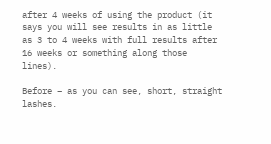after 4 weeks of using the product (it says you will see results in as little as 3 to 4 weeks with full results after 16 weeks or something along those lines).

Before – as you can see, short, straight lashes.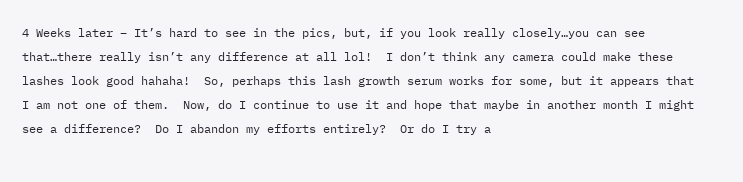4 Weeks later – It’s hard to see in the pics, but, if you look really closely…you can see that…there really isn’t any difference at all lol!  I don’t think any camera could make these lashes look good hahaha!  So, perhaps this lash growth serum works for some, but it appears that I am not one of them.  Now, do I continue to use it and hope that maybe in another month I might see a difference?  Do I abandon my efforts entirely?  Or do I try a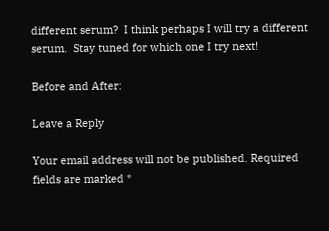different serum?  I think perhaps I will try a different serum.  Stay tuned for which one I try next!

Before and After:

Leave a Reply

Your email address will not be published. Required fields are marked *